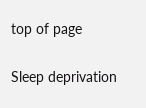top of page


Sleep deprivation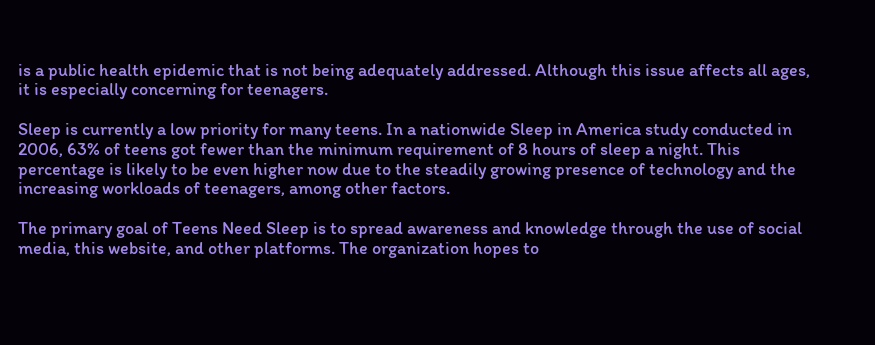is a public health epidemic that is not being adequately addressed. Although this issue affects all ages, it is especially concerning for teenagers.

Sleep is currently a low priority for many teens. In a nationwide Sleep in America study conducted in 2006, 63% of teens got fewer than the minimum requirement of 8 hours of sleep a night. This percentage is likely to be even higher now due to the steadily growing presence of technology and the increasing workloads of teenagers, among other factors.

The primary goal of Teens Need Sleep is to spread awareness and knowledge through the use of social media, this website, and other platforms. The organization hopes to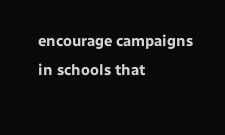encourage campaigns in schools that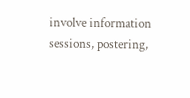involve information sessions, postering,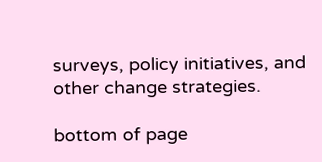surveys, policy initiatives, and other change strategies.

bottom of page